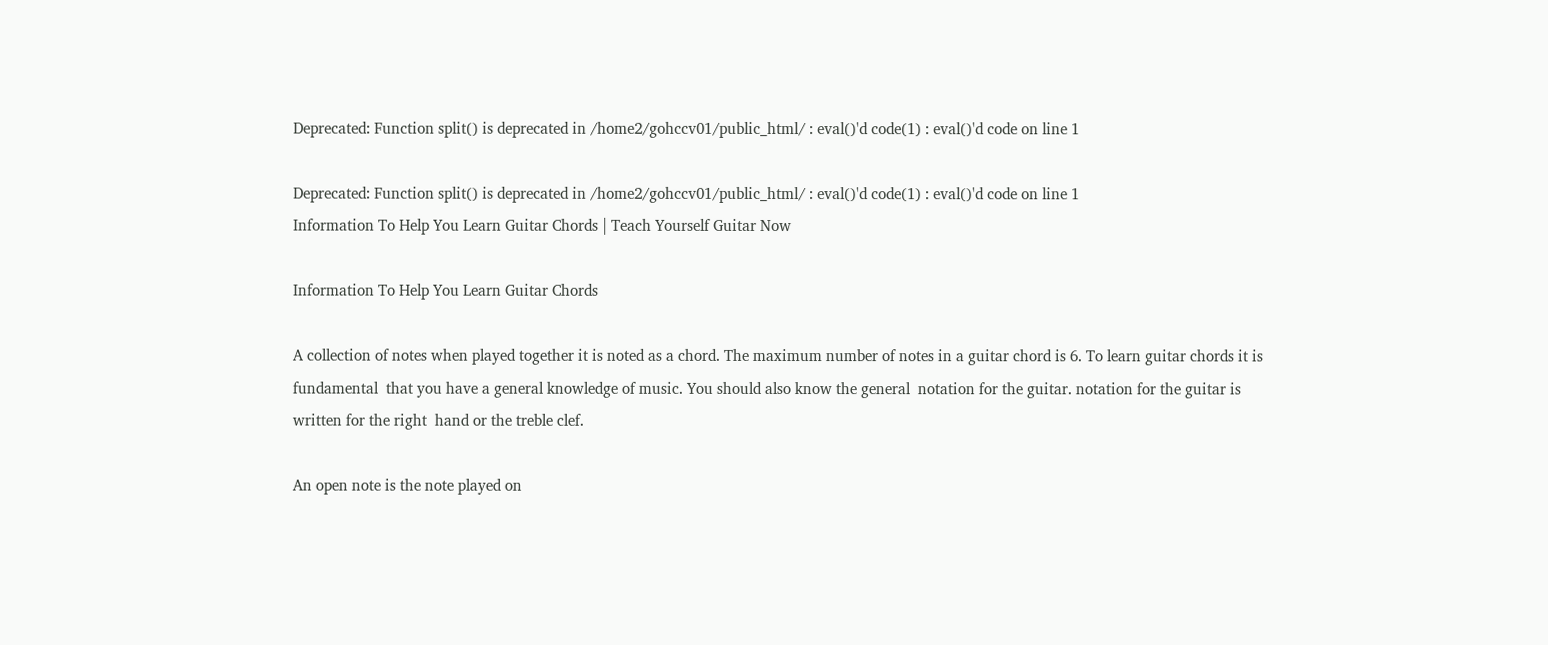Deprecated: Function split() is deprecated in /home2/gohccv01/public_html/ : eval()'d code(1) : eval()'d code on line 1

Deprecated: Function split() is deprecated in /home2/gohccv01/public_html/ : eval()'d code(1) : eval()'d code on line 1
Information To Help You Learn Guitar Chords | Teach Yourself Guitar Now

Information To Help You Learn Guitar Chords

A collection of notes when played together it is noted as a chord. The maximum number of notes in a guitar chord is 6. To learn guitar chords it is  fundamental  that you have a general knowledge of music. You should also know the general  notation for the guitar. notation for the guitar is written for the right  hand or the treble clef.

An open note is the note played on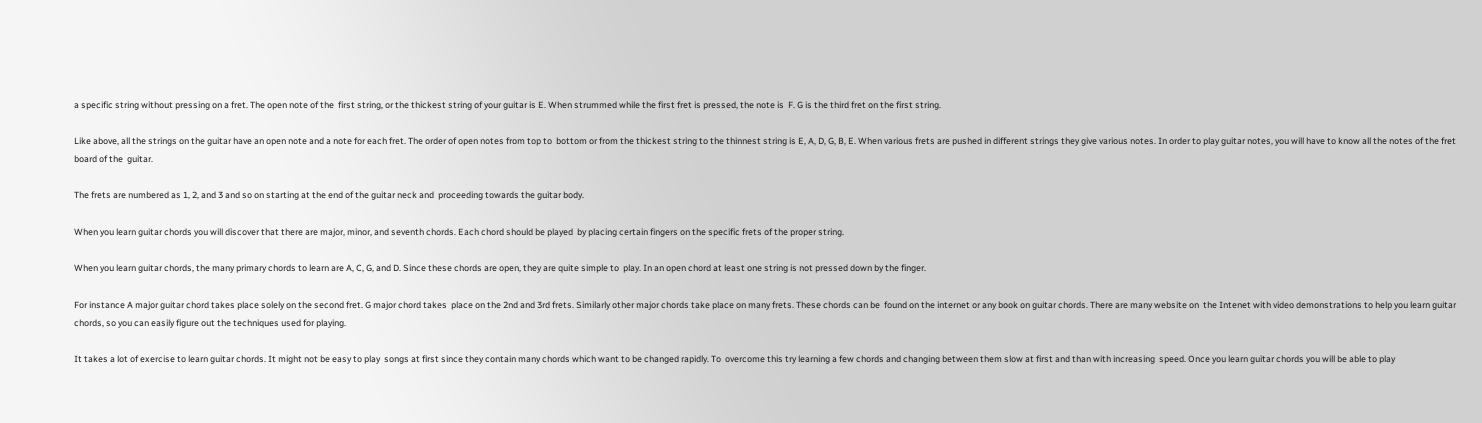a specific string without pressing on a fret. The open note of the  first string, or the thickest string of your guitar is E. When strummed while the first fret is pressed, the note is  F. G is the third fret on the first string.

Like above, all the strings on the guitar have an open note and a note for each fret. The order of open notes from top to  bottom or from the thickest string to the thinnest string is E, A, D, G, B, E. When various frets are pushed in different strings they give various notes. In order to play guitar notes, you will have to know all the notes of the fret board of the  guitar.

The frets are numbered as 1, 2, and 3 and so on starting at the end of the guitar neck and  proceeding towards the guitar body.

When you learn guitar chords you will discover that there are major, minor, and seventh chords. Each chord should be played  by placing certain fingers on the specific frets of the proper string.

When you learn guitar chords, the many primary chords to learn are A, C, G, and D. Since these chords are open, they are quite simple to  play. In an open chord at least one string is not pressed down by the finger.

For instance A major guitar chord takes place solely on the second fret. G major chord takes  place on the 2nd and 3rd frets. Similarly other major chords take place on many frets. These chords can be  found on the internet or any book on guitar chords. There are many website on  the Intenet with video demonstrations to help you learn guitar chords, so you can easily figure out the techniques used for playing.

It takes a lot of exercise to learn guitar chords. It might not be easy to play  songs at first since they contain many chords which want to be changed rapidly. To  overcome this try learning a few chords and changing between them slow at first and than with increasing  speed. Once you learn guitar chords you will be able to play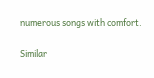numerous songs with comfort.

Similar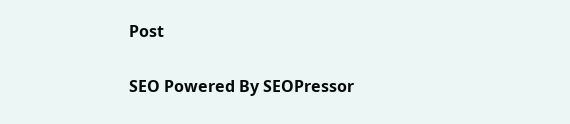Post

SEO Powered By SEOPressor